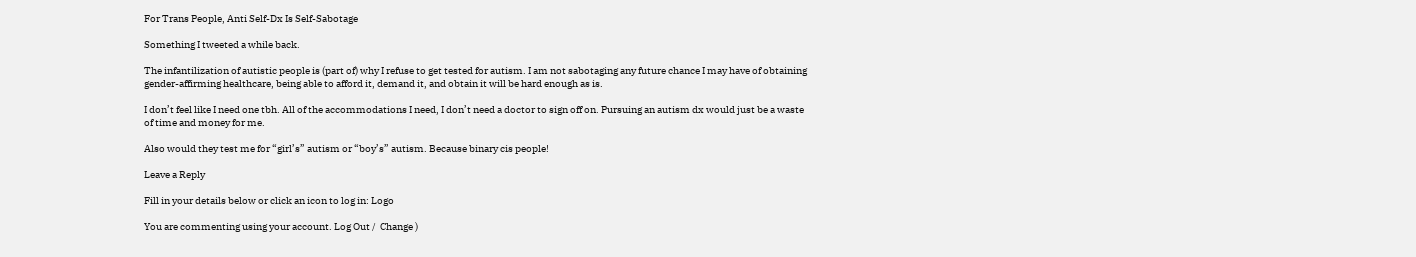For Trans People, Anti Self-Dx Is Self-Sabotage

Something I tweeted a while back.

The infantilization of autistic people is (part of) why I refuse to get tested for autism. I am not sabotaging any future chance I may have of obtaining gender-affirming healthcare, being able to afford it, demand it, and obtain it will be hard enough as is.

I don’t feel like I need one tbh. All of the accommodations I need, I don’t need a doctor to sign off on. Pursuing an autism dx would just be a waste of time and money for me.

Also would they test me for “girl’s” autism or “boy’s” autism. Because binary cis people!

Leave a Reply

Fill in your details below or click an icon to log in: Logo

You are commenting using your account. Log Out /  Change )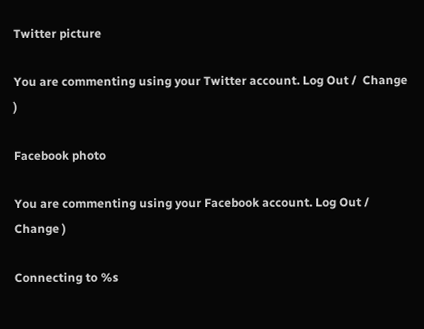Twitter picture

You are commenting using your Twitter account. Log Out /  Change )

Facebook photo

You are commenting using your Facebook account. Log Out /  Change )

Connecting to %s